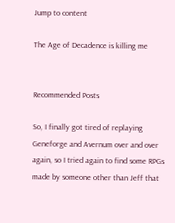Jump to content

The Age of Decadence is killing me


Recommended Posts

So, I finally got tired of replaying Geneforge and Avernum over and over again, so I tried again to find some RPGs made by someone other than Jeff that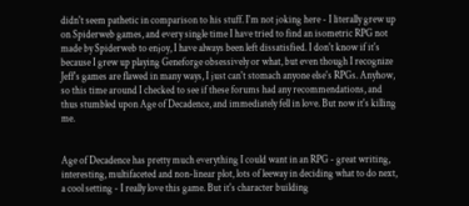didn't seem pathetic in comparison to his stuff. I'm not joking here - I literally grew up on Spiderweb games, and every single time I have tried to find an isometric RPG not made by Spiderweb to enjoy, I have always been left dissatisfied. I don't know if it's because I grew up playing Geneforge obsessively or what, but even though I recognize Jeff's games are flawed in many ways, I just can't stomach anyone else's RPGs. Anyhow, so this time around I checked to see if these forums had any recommendations, and thus stumbled upon Age of Decadence, and immediately fell in love. But now it's killing me.


Age of Decadence has pretty much everything I could want in an RPG - great writing, interesting, multifaceted and non-linear plot, lots of leeway in deciding what to do next, a cool setting - I really love this game. But it's character building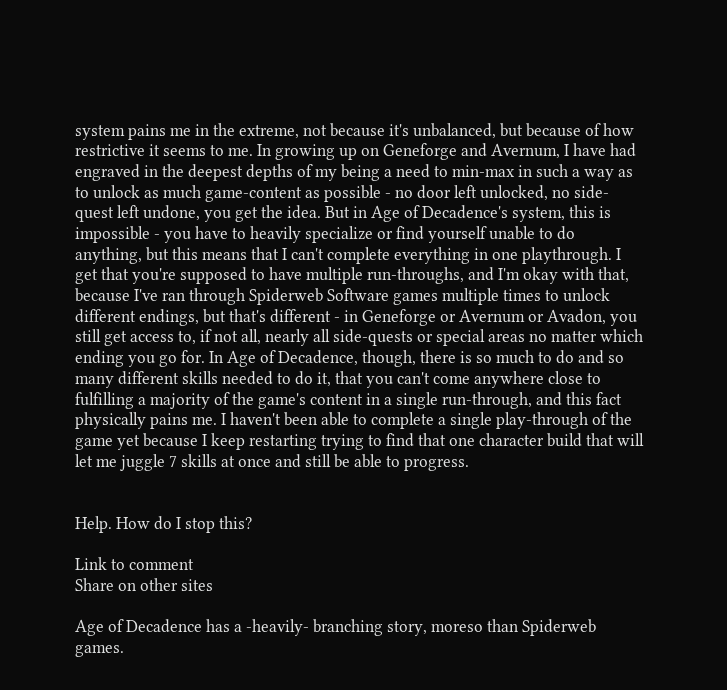system pains me in the extreme, not because it's unbalanced, but because of how restrictive it seems to me. In growing up on Geneforge and Avernum, I have had engraved in the deepest depths of my being a need to min-max in such a way as to unlock as much game-content as possible - no door left unlocked, no side-quest left undone, you get the idea. But in Age of Decadence's system, this is impossible - you have to heavily specialize or find yourself unable to do anything, but this means that I can't complete everything in one playthrough. I get that you're supposed to have multiple run-throughs, and I'm okay with that, because I've ran through Spiderweb Software games multiple times to unlock different endings, but that's different - in Geneforge or Avernum or Avadon, you still get access to, if not all, nearly all side-quests or special areas no matter which ending you go for. In Age of Decadence, though, there is so much to do and so many different skills needed to do it, that you can't come anywhere close to fulfilling a majority of the game's content in a single run-through, and this fact physically pains me. I haven't been able to complete a single play-through of the game yet because I keep restarting trying to find that one character build that will let me juggle 7 skills at once and still be able to progress.


Help. How do I stop this?

Link to comment
Share on other sites

Age of Decadence has a -heavily- branching story, moreso than Spiderweb games.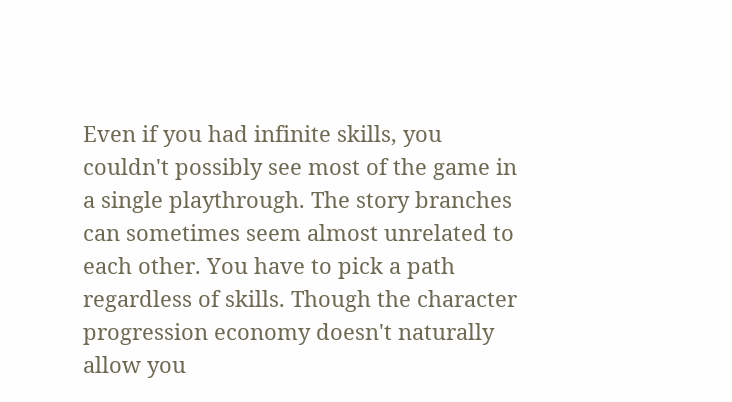Even if you had infinite skills, you couldn't possibly see most of the game in a single playthrough. The story branches can sometimes seem almost unrelated to each other. You have to pick a path regardless of skills. Though the character progression economy doesn't naturally allow you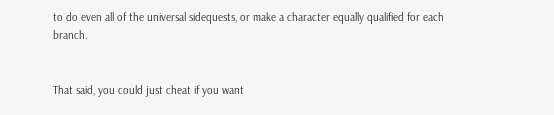to do even all of the universal sidequests, or make a character equally qualified for each branch.


That said, you could just cheat if you want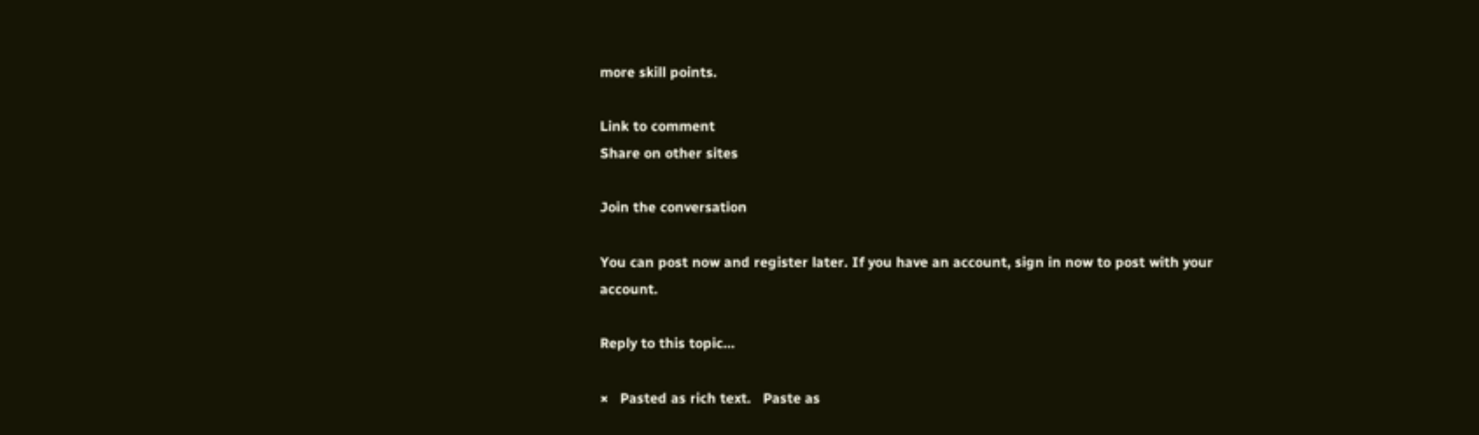more skill points.

Link to comment
Share on other sites

Join the conversation

You can post now and register later. If you have an account, sign in now to post with your account.

Reply to this topic...

×   Pasted as rich text.   Paste as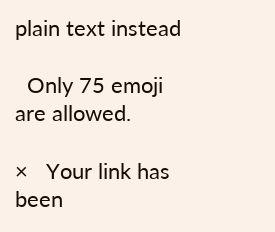plain text instead

  Only 75 emoji are allowed.

×   Your link has been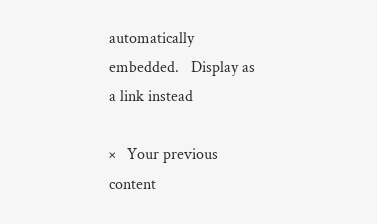automatically embedded.   Display as a link instead

×   Your previous content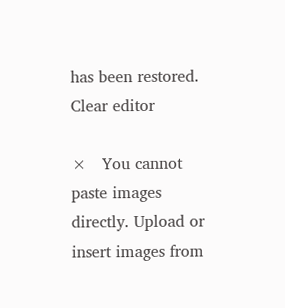has been restored.   Clear editor

×   You cannot paste images directly. Upload or insert images from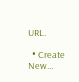URL.

  • Create New...